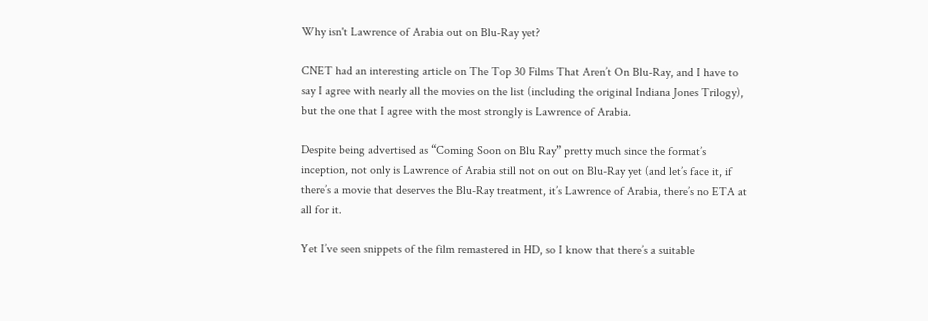Why isn't Lawrence of Arabia out on Blu-Ray yet?

CNET had an interesting article on The Top 30 Films That Aren’t On Blu-Ray, and I have to say I agree with nearly all the movies on the list (including the original Indiana Jones Trilogy), but the one that I agree with the most strongly is Lawrence of Arabia.

Despite being advertised as “Coming Soon on Blu Ray” pretty much since the format’s inception, not only is Lawrence of Arabia still not on out on Blu-Ray yet (and let’s face it, if there’s a movie that deserves the Blu-Ray treatment, it’s Lawrence of Arabia, there’s no ETA at all for it.

Yet I’ve seen snippets of the film remastered in HD, so I know that there’s a suitable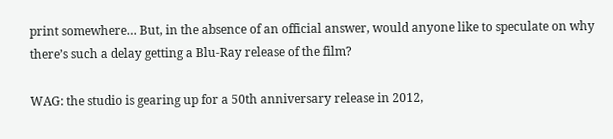print somewhere… But, in the absence of an official answer, would anyone like to speculate on why there’s such a delay getting a Blu-Ray release of the film?

WAG: the studio is gearing up for a 50th anniversary release in 2012,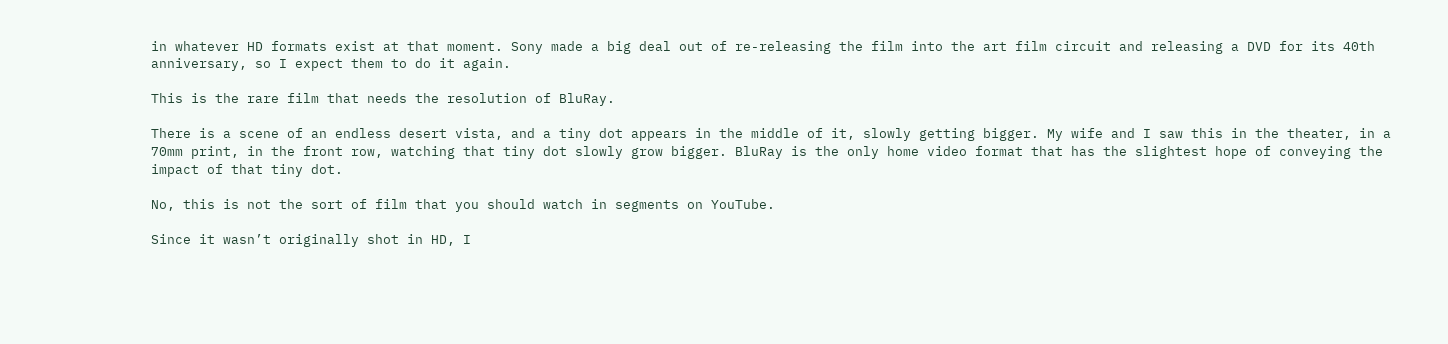in whatever HD formats exist at that moment. Sony made a big deal out of re-releasing the film into the art film circuit and releasing a DVD for its 40th anniversary, so I expect them to do it again.

This is the rare film that needs the resolution of BluRay.

There is a scene of an endless desert vista, and a tiny dot appears in the middle of it, slowly getting bigger. My wife and I saw this in the theater, in a 70mm print, in the front row, watching that tiny dot slowly grow bigger. BluRay is the only home video format that has the slightest hope of conveying the impact of that tiny dot.

No, this is not the sort of film that you should watch in segments on YouTube.

Since it wasn’t originally shot in HD, I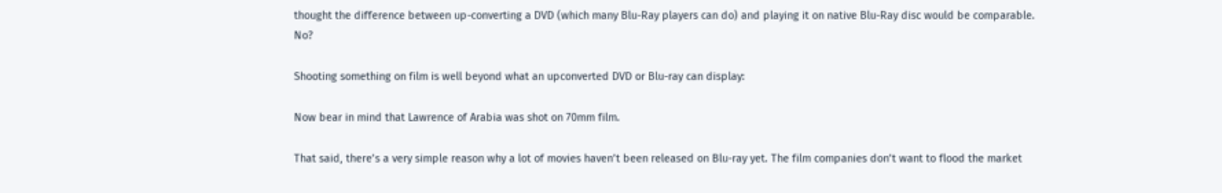thought the difference between up-converting a DVD (which many Blu-Ray players can do) and playing it on native Blu-Ray disc would be comparable. No?

Shooting something on film is well beyond what an upconverted DVD or Blu-ray can display:

Now bear in mind that Lawrence of Arabia was shot on 70mm film.

That said, there’s a very simple reason why a lot of movies haven’t been released on Blu-ray yet. The film companies don’t want to flood the market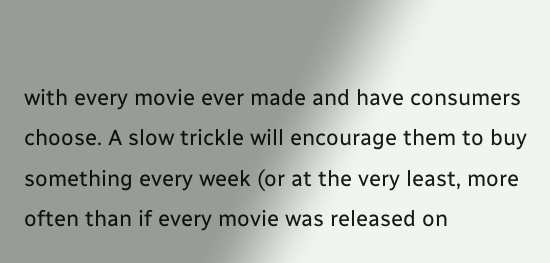with every movie ever made and have consumers choose. A slow trickle will encourage them to buy something every week (or at the very least, more often than if every movie was released on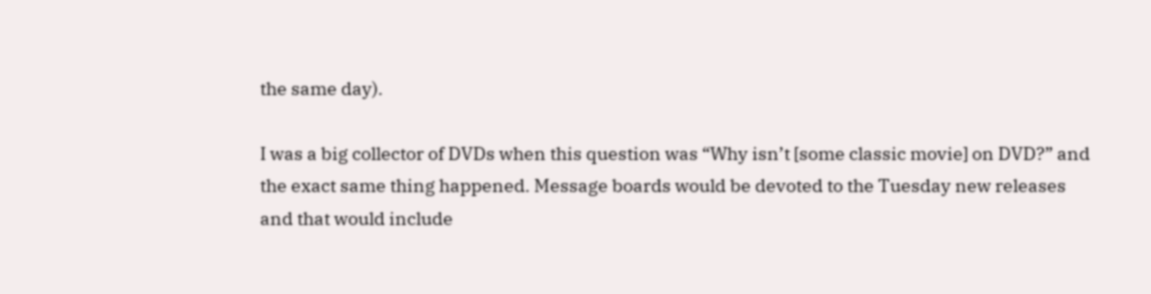the same day).

I was a big collector of DVDs when this question was “Why isn’t [some classic movie] on DVD?” and the exact same thing happened. Message boards would be devoted to the Tuesday new releases and that would include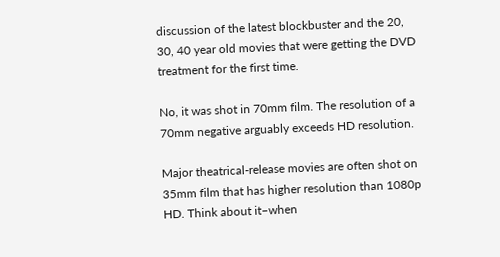discussion of the latest blockbuster and the 20, 30, 40 year old movies that were getting the DVD treatment for the first time.

No, it was shot in 70mm film. The resolution of a 70mm negative arguably exceeds HD resolution.

Major theatrical-release movies are often shot on 35mm film that has higher resolution than 1080p HD. Think about it–when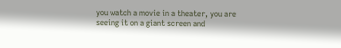you watch a movie in a theater, you are seeing it on a giant screen and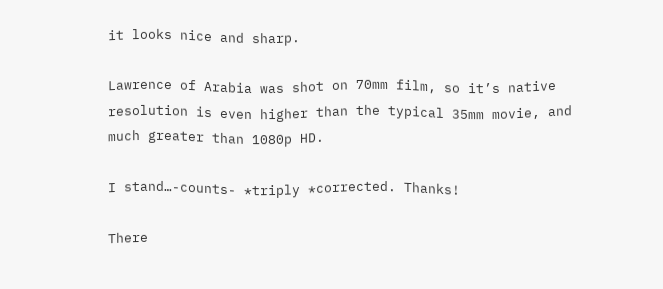it looks nice and sharp.

Lawrence of Arabia was shot on 70mm film, so it’s native resolution is even higher than the typical 35mm movie, and much greater than 1080p HD.

I stand…-counts- *triply *corrected. Thanks!

There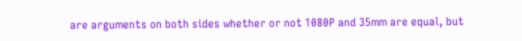are arguments on both sides whether or not 1080P and 35mm are equal, but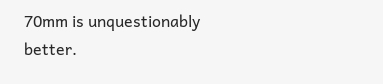70mm is unquestionably better.